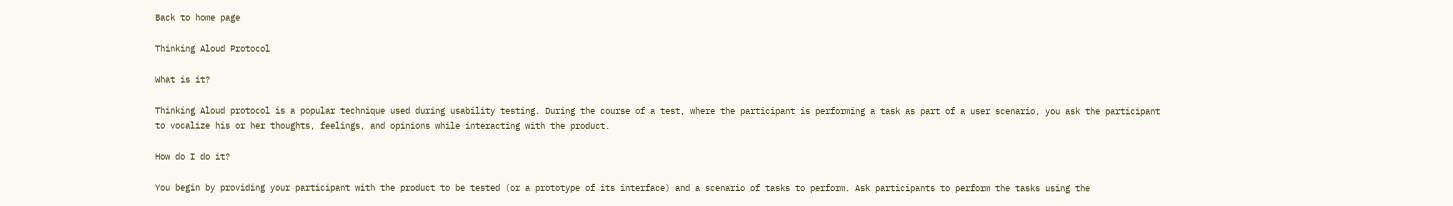Back to home page

Thinking Aloud Protocol

What is it?

Thinking Aloud protocol is a popular technique used during usability testing. During the course of a test, where the participant is performing a task as part of a user scenario, you ask the participant to vocalize his or her thoughts, feelings, and opinions while interacting with the product.

How do I do it?

You begin by providing your participant with the product to be tested (or a prototype of its interface) and a scenario of tasks to perform. Ask participants to perform the tasks using the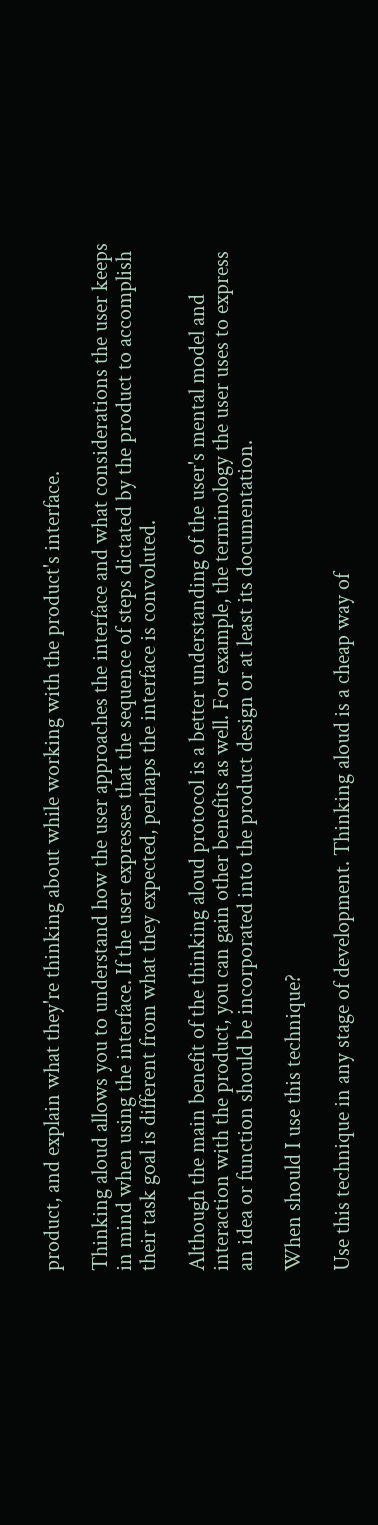product, and explain what they're thinking about while working with the product's interface.

Thinking aloud allows you to understand how the user approaches the interface and what considerations the user keeps in mind when using the interface. If the user expresses that the sequence of steps dictated by the product to accomplish their task goal is different from what they expected, perhaps the interface is convoluted.

Although the main benefit of the thinking aloud protocol is a better understanding of the user's mental model and interaction with the product, you can gain other benefits as well. For example, the terminology the user uses to express an idea or function should be incorporated into the product design or at least its documentation.

When should I use this technique?

Use this technique in any stage of development. Thinking aloud is a cheap way of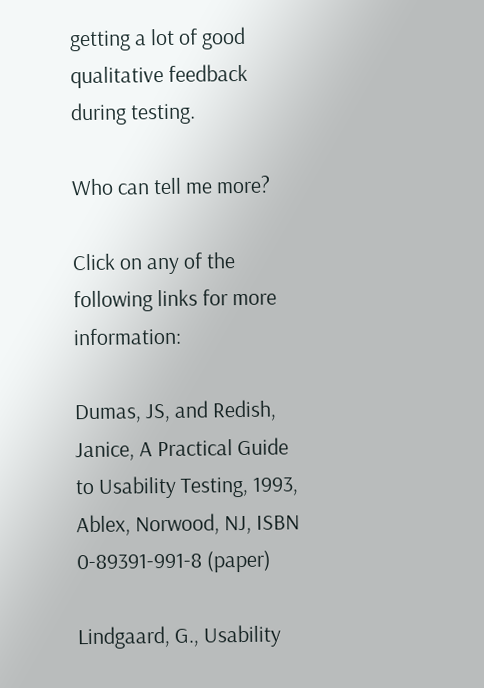getting a lot of good qualitative feedback during testing.

Who can tell me more?

Click on any of the following links for more information:

Dumas, JS, and Redish, Janice, A Practical Guide to Usability Testing, 1993, Ablex, Norwood, NJ, ISBN 0-89391-991-8 (paper)

Lindgaard, G., Usability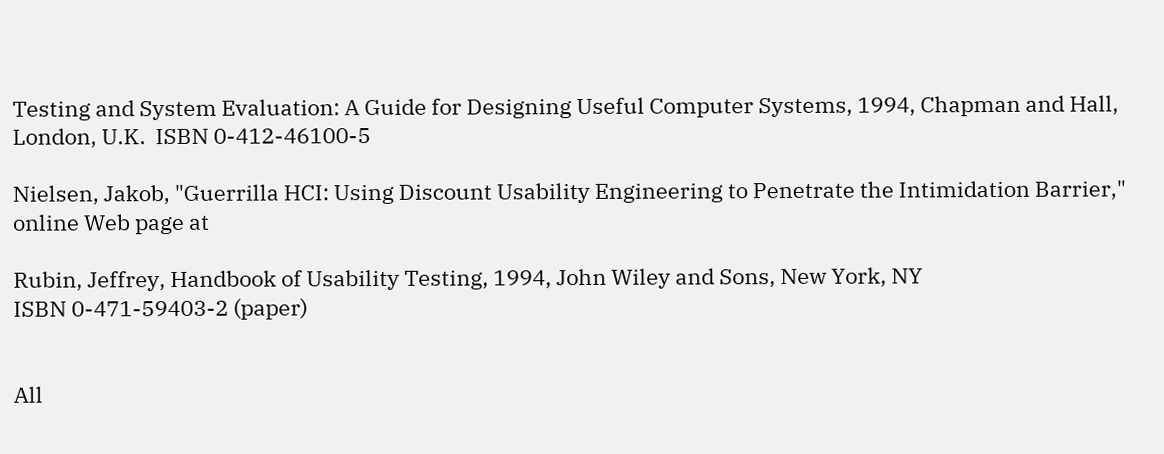Testing and System Evaluation: A Guide for Designing Useful Computer Systems, 1994, Chapman and Hall, London, U.K.  ISBN 0-412-46100-5

Nielsen, Jakob, "Guerrilla HCI: Using Discount Usability Engineering to Penetrate the Intimidation Barrier," online Web page at

Rubin, Jeffrey, Handbook of Usability Testing, 1994, John Wiley and Sons, New York, NY
ISBN 0-471-59403-2 (paper)


All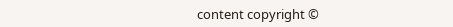content copyright ©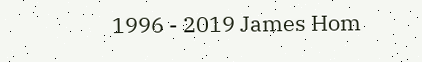1996 - 2019 James Hom